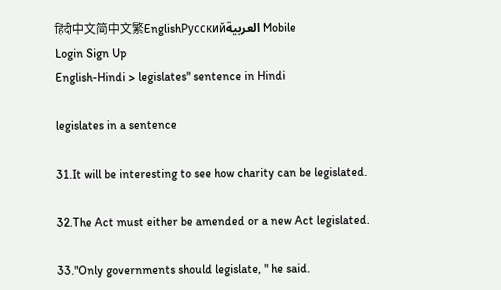हिंदी中文简中文繁EnglishРусскийالعربية Mobile
Login Sign Up
English-Hindi > legislates" sentence in Hindi

legislates in a sentence

31.It will be interesting to see how charity can be legislated.

32.The Act must either be amended or a new Act legislated.

33."Only governments should legislate, " he said.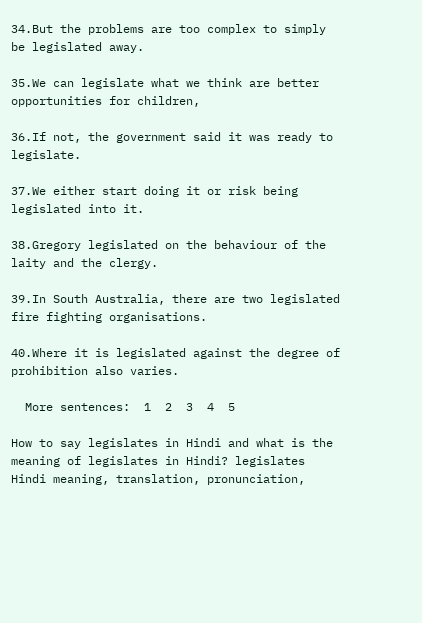34.But the problems are too complex to simply be legislated away.

35.We can legislate what we think are better opportunities for children,

36.If not, the government said it was ready to legislate.

37.We either start doing it or risk being legislated into it.

38.Gregory legislated on the behaviour of the laity and the clergy.

39.In South Australia, there are two legislated fire fighting organisations.

40.Where it is legislated against the degree of prohibition also varies.

  More sentences:  1  2  3  4  5

How to say legislates in Hindi and what is the meaning of legislates in Hindi? legislates Hindi meaning, translation, pronunciation,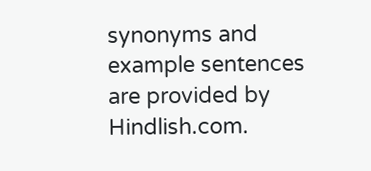synonyms and example sentences are provided by Hindlish.com.